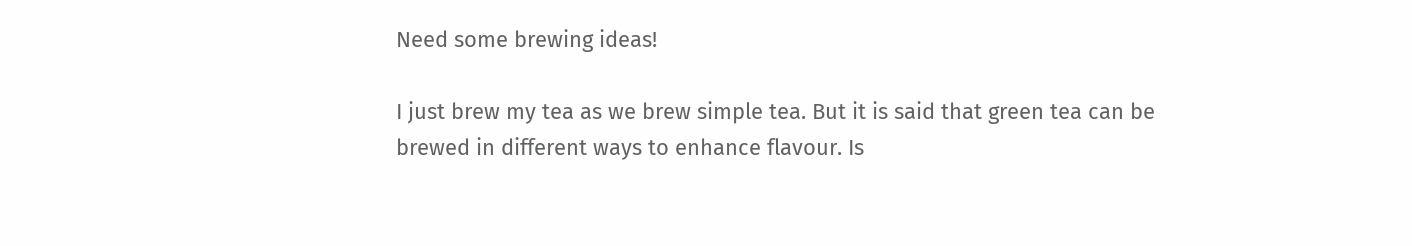Need some brewing ideas!

I just brew my tea as we brew simple tea. But it is said that green tea can be brewed in different ways to enhance flavour. Is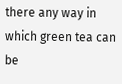there any way in which green tea can be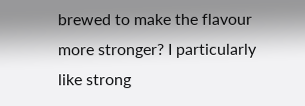brewed to make the flavour more stronger? I particularly like strong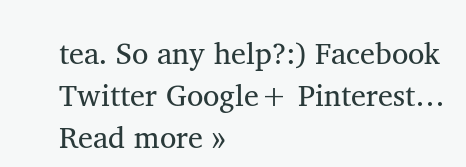tea. So any help?:) Facebook Twitter Google+ Pinterest… Read more »